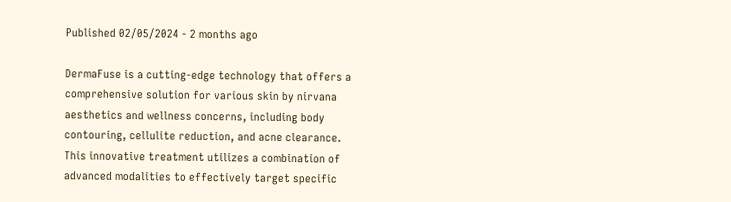Published 02/05/2024 - 2 months ago

DermaFuse is a cutting-edge technology that offers a comprehensive solution for various skin by nirvana aesthetics and wellness concerns, including body contouring, cellulite reduction, and acne clearance. This innovative treatment utilizes a combination of advanced modalities to effectively target specific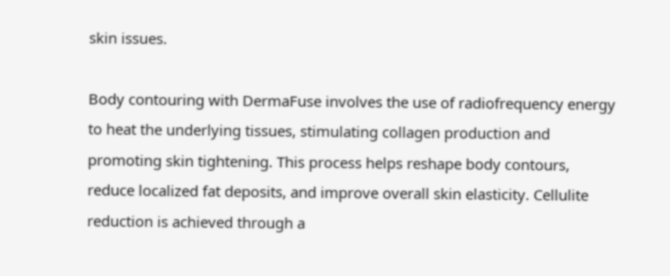skin issues.

Body contouring with DermaFuse involves the use of radiofrequency energy to heat the underlying tissues, stimulating collagen production and promoting skin tightening. This process helps reshape body contours, reduce localized fat deposits, and improve overall skin elasticity. Cellulite reduction is achieved through a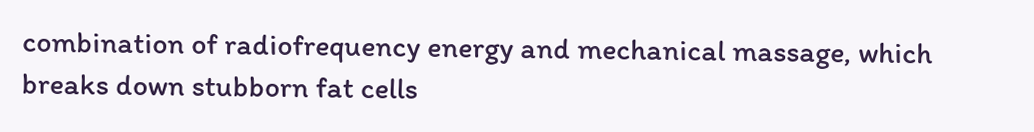combination of radiofrequency energy and mechanical massage, which breaks down stubborn fat cells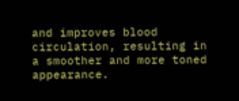and improves blood circulation, resulting in a smoother and more toned appearance.